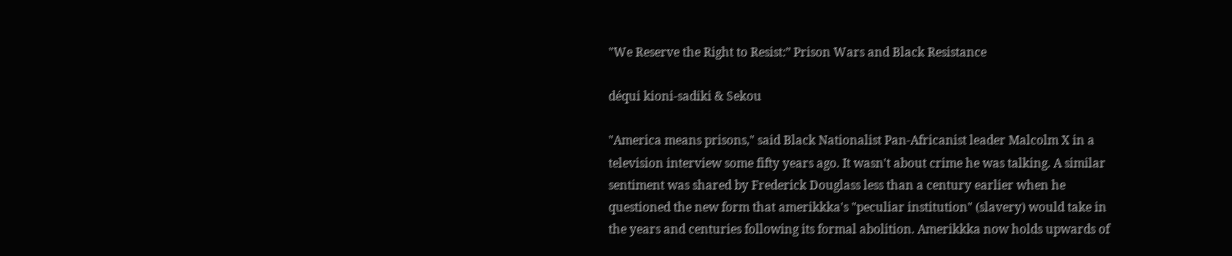"We Reserve the Right to Resist:” Prison Wars and Black Resistance

déqui kioni-sadiki & Sekou

"America means prisons," said Black Nationalist Pan-Africanist leader Malcolm X in a television interview some fifty years ago. It wasn't about crime he was talking. A similar sentiment was shared by Frederick Douglass less than a century earlier when he questioned the new form that amerikkka's "peculiar institution" (slavery) would take in the years and centuries following its formal abolition. Amerikkka now holds upwards of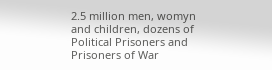2.5 million men, womyn and children, dozens of Political Prisoners and Prisoners of War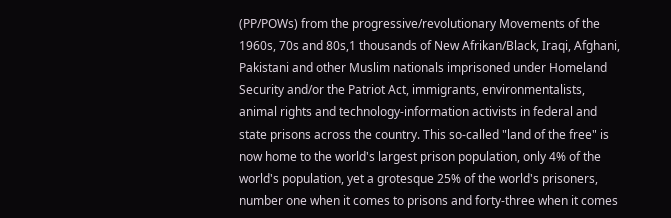(PP/POWs) from the progressive/revolutionary Movements of the 1960s, 70s and 80s,1 thousands of New Afrikan/Black, Iraqi, Afghani, Pakistani and other Muslim nationals imprisoned under Homeland Security and/or the Patriot Act, immigrants, environmentalists, animal rights and technology-information activists in federal and state prisons across the country. This so-called "land of the free" is now home to the world's largest prison population, only 4% of the world's population, yet a grotesque 25% of the world's prisoners, number one when it comes to prisons and forty-three when it comes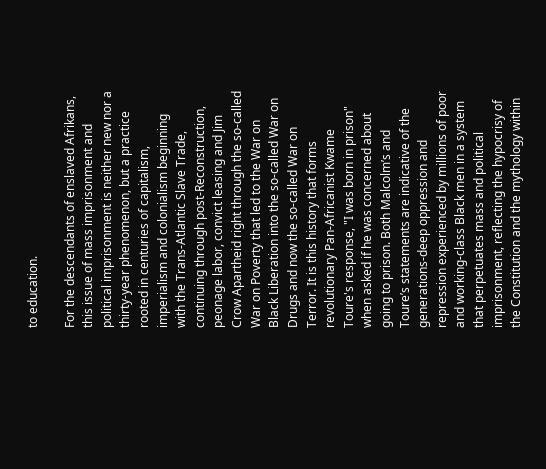to education.

For the descendants of enslaved Afrikans, this issue of mass imprisonment and political imprisonment is neither new nor a thirty-year phenomenon, but a practice rooted in centuries of capitalism, imperialism and colonialism beginning with the Trans-Atlantic Slave Trade, continuing through post-Reconstruction, peonage labor, convict leasing and Jim Crow Apartheid right through the so-called War on Poverty that led to the War on Black Liberation into the so-called War on Drugs and now the so-called War on Terror. It is this history that forms revolutionary Pan-Africanist Kwame Toure's response, "I was born in prison" when asked if he was concerned about going to prison. Both Malcolm’s and Toure’s statements are indicative of the generations-deep oppression and repression experienced by millions of poor and working-class Black men in a system that perpetuates mass and political imprisonment, reflecting the hypocrisy of the Constitution and the mythology within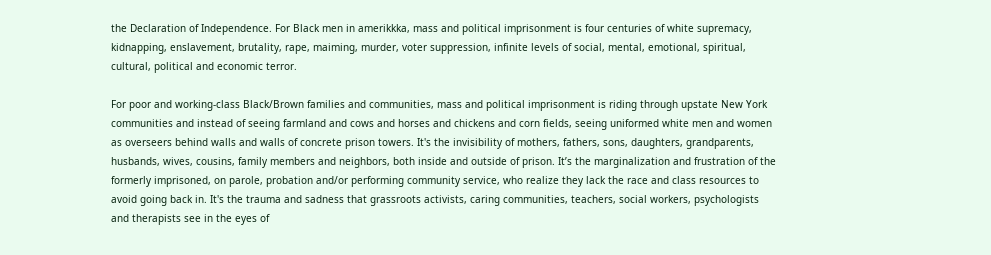the Declaration of Independence. For Black men in amerikkka, mass and political imprisonment is four centuries of white supremacy, kidnapping, enslavement, brutality, rape, maiming, murder, voter suppression, infinite levels of social, mental, emotional, spiritual, cultural, political and economic terror.

For poor and working-class Black/Brown families and communities, mass and political imprisonment is riding through upstate New York communities and instead of seeing farmland and cows and horses and chickens and corn fields, seeing uniformed white men and women as overseers behind walls and walls of concrete prison towers. It's the invisibility of mothers, fathers, sons, daughters, grandparents, husbands, wives, cousins, family members and neighbors, both inside and outside of prison. It’s the marginalization and frustration of the formerly imprisoned, on parole, probation and/or performing community service, who realize they lack the race and class resources to avoid going back in. It's the trauma and sadness that grassroots activists, caring communities, teachers, social workers, psychologists and therapists see in the eyes of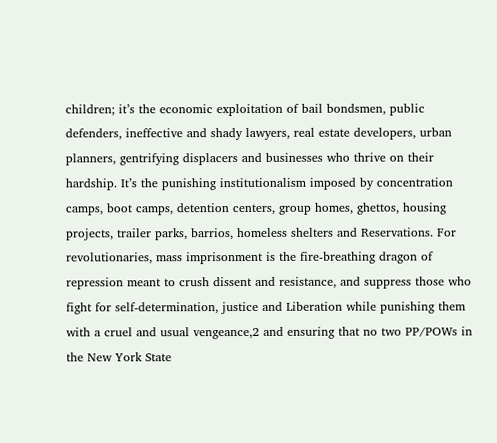children; it’s the economic exploitation of bail bondsmen, public defenders, ineffective and shady lawyers, real estate developers, urban planners, gentrifying displacers and businesses who thrive on their hardship. It’s the punishing institutionalism imposed by concentration camps, boot camps, detention centers, group homes, ghettos, housing projects, trailer parks, barrios, homeless shelters and Reservations. For revolutionaries, mass imprisonment is the fire-breathing dragon of repression meant to crush dissent and resistance, and suppress those who fight for self-determination, justice and Liberation while punishing them with a cruel and usual vengeance,2 and ensuring that no two PP/POWs in the New York State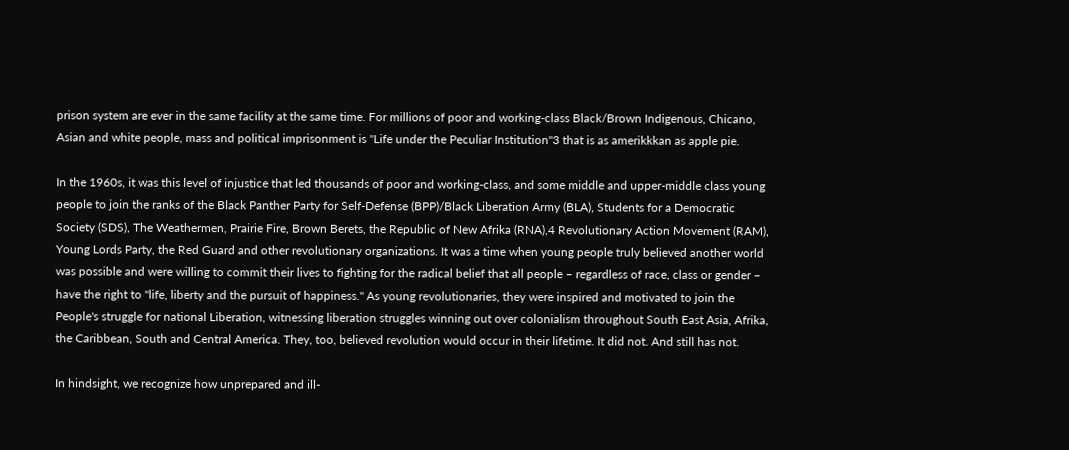prison system are ever in the same facility at the same time. For millions of poor and working-class Black/Brown Indigenous, Chicano, Asian and white people, mass and political imprisonment is "Life under the Peculiar Institution"3 that is as amerikkkan as apple pie.

In the 1960s, it was this level of injustice that led thousands of poor and working-class, and some middle and upper-middle class young people to join the ranks of the Black Panther Party for Self-Defense (BPP)/Black Liberation Army (BLA), Students for a Democratic Society (SDS), The Weathermen, Prairie Fire, Brown Berets, the Republic of New Afrika (RNA),4 Revolutionary Action Movement (RAM), Young Lords Party, the Red Guard and other revolutionary organizations. It was a time when young people truly believed another world was possible and were willing to commit their lives to fighting for the radical belief that all people – regardless of race, class or gender – have the right to "life, liberty and the pursuit of happiness." As young revolutionaries, they were inspired and motivated to join the People's struggle for national Liberation, witnessing liberation struggles winning out over colonialism throughout South East Asia, Afrika, the Caribbean, South and Central America. They, too, believed revolution would occur in their lifetime. It did not. And still has not.

In hindsight, we recognize how unprepared and ill-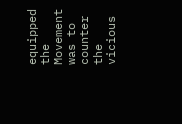equipped the Movement was to counter the vicious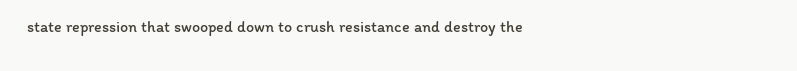state repression that swooped down to crush resistance and destroy the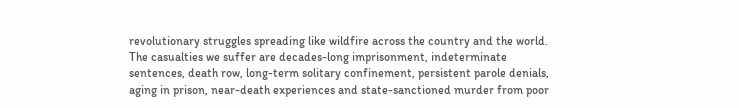revolutionary struggles spreading like wildfire across the country and the world. The casualties we suffer are decades-long imprisonment, indeterminate sentences, death row, long-term solitary confinement, persistent parole denials, aging in prison, near-death experiences and state-sanctioned murder from poor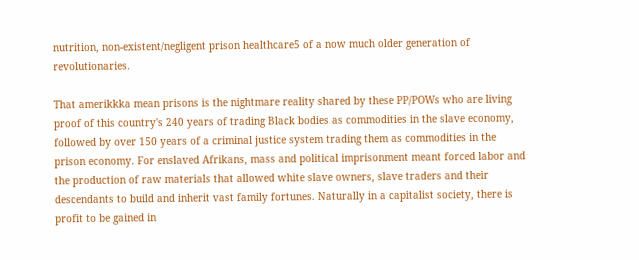nutrition, non-existent/negligent prison healthcare5 of a now much older generation of revolutionaries.

That amerikkka mean prisons is the nightmare reality shared by these PP/POWs who are living proof of this country's 240 years of trading Black bodies as commodities in the slave economy, followed by over 150 years of a criminal justice system trading them as commodities in the prison economy. For enslaved Afrikans, mass and political imprisonment meant forced labor and the production of raw materials that allowed white slave owners, slave traders and their descendants to build and inherit vast family fortunes. Naturally in a capitalist society, there is profit to be gained in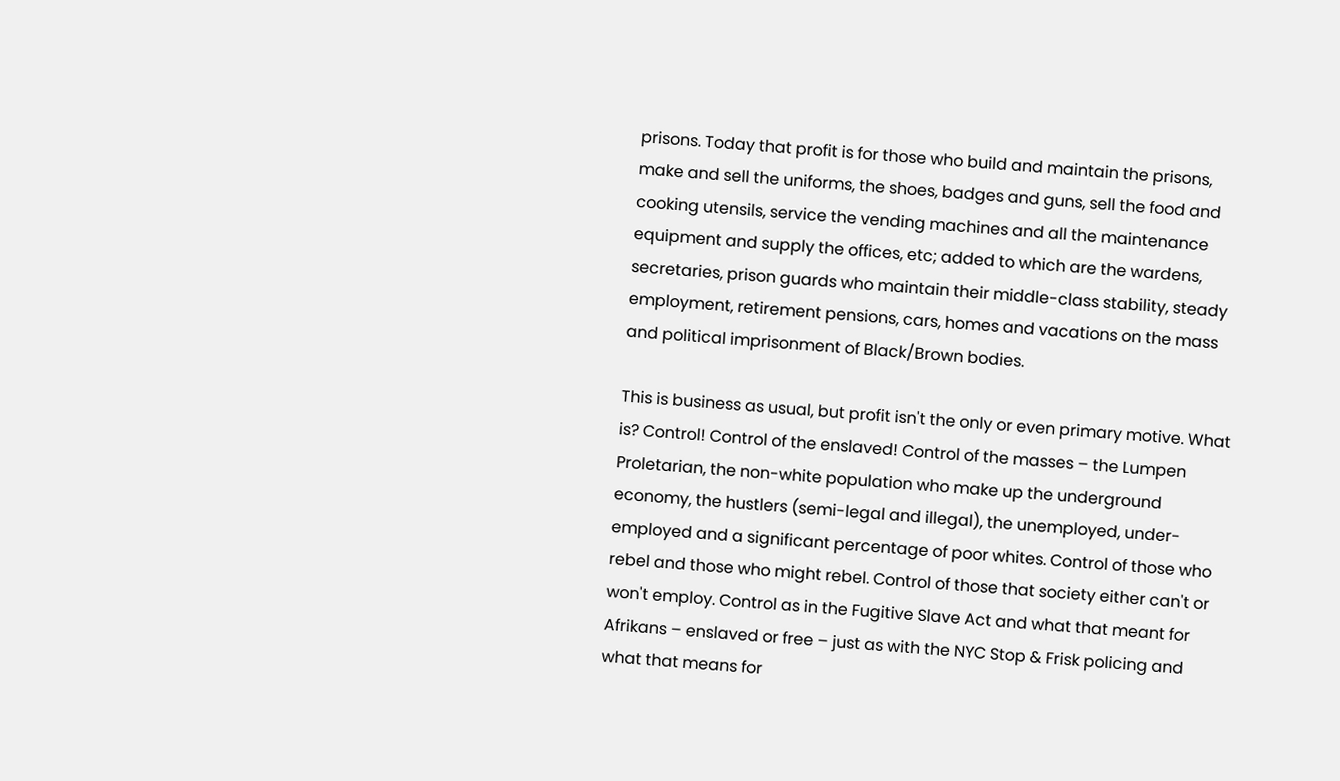prisons. Today that profit is for those who build and maintain the prisons, make and sell the uniforms, the shoes, badges and guns, sell the food and cooking utensils, service the vending machines and all the maintenance equipment and supply the offices, etc; added to which are the wardens, secretaries, prison guards who maintain their middle-class stability, steady employment, retirement pensions, cars, homes and vacations on the mass and political imprisonment of Black/Brown bodies.

This is business as usual, but profit isn't the only or even primary motive. What is? Control! Control of the enslaved! Control of the masses – the Lumpen Proletarian, the non-white population who make up the underground economy, the hustlers (semi-legal and illegal), the unemployed, under-employed and a significant percentage of poor whites. Control of those who rebel and those who might rebel. Control of those that society either can't or won't employ. Control as in the Fugitive Slave Act and what that meant for Afrikans – enslaved or free – just as with the NYC Stop & Frisk policing and what that means for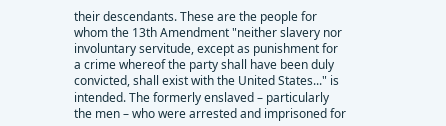their descendants. These are the people for whom the 13th Amendment "neither slavery nor involuntary servitude, except as punishment for a crime whereof the party shall have been duly convicted, shall exist with the United States..." is intended. The formerly enslaved – particularly the men – who were arrested and imprisoned for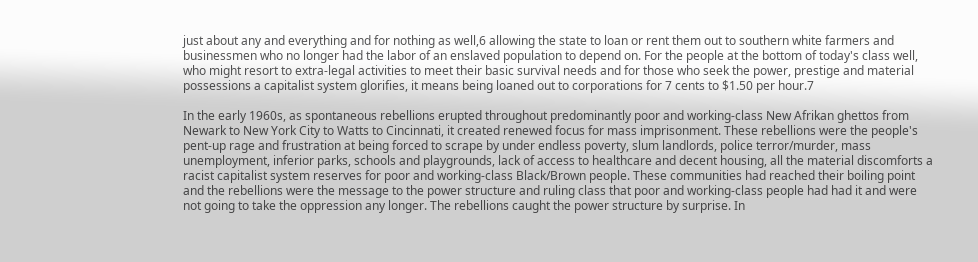just about any and everything and for nothing as well,6 allowing the state to loan or rent them out to southern white farmers and businessmen who no longer had the labor of an enslaved population to depend on. For the people at the bottom of today's class well, who might resort to extra-legal activities to meet their basic survival needs and for those who seek the power, prestige and material possessions a capitalist system glorifies, it means being loaned out to corporations for 7 cents to $1.50 per hour.7

In the early 1960s, as spontaneous rebellions erupted throughout predominantly poor and working-class New Afrikan ghettos from Newark to New York City to Watts to Cincinnati, it created renewed focus for mass imprisonment. These rebellions were the people's pent-up rage and frustration at being forced to scrape by under endless poverty, slum landlords, police terror/murder, mass unemployment, inferior parks, schools and playgrounds, lack of access to healthcare and decent housing, all the material discomforts a racist capitalist system reserves for poor and working-class Black/Brown people. These communities had reached their boiling point and the rebellions were the message to the power structure and ruling class that poor and working-class people had had it and were not going to take the oppression any longer. The rebellions caught the power structure by surprise. In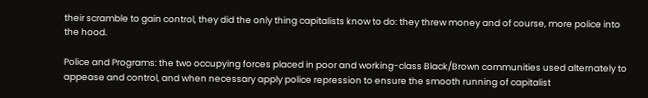their scramble to gain control, they did the only thing capitalists know to do: they threw money and of course, more police into the hood.

Police and Programs: the two occupying forces placed in poor and working-class Black/Brown communities used alternately to appease and control, and when necessary apply police repression to ensure the smooth running of capitalist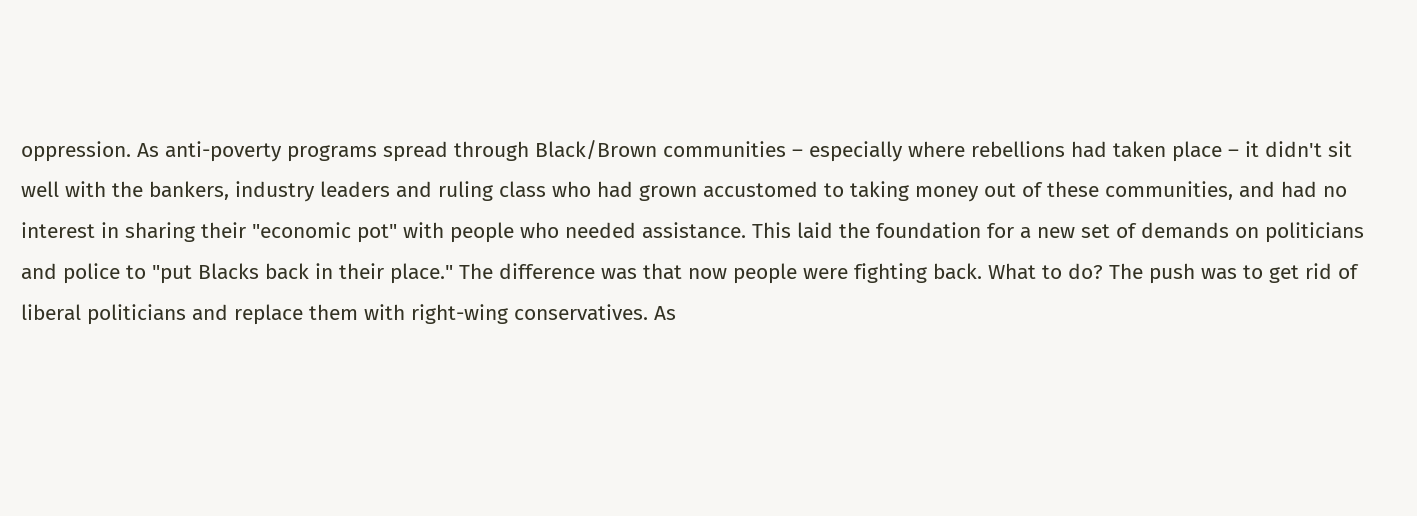oppression. As anti-poverty programs spread through Black/Brown communities – especially where rebellions had taken place – it didn't sit well with the bankers, industry leaders and ruling class who had grown accustomed to taking money out of these communities, and had no interest in sharing their "economic pot" with people who needed assistance. This laid the foundation for a new set of demands on politicians and police to "put Blacks back in their place." The difference was that now people were fighting back. What to do? The push was to get rid of liberal politicians and replace them with right-wing conservatives. As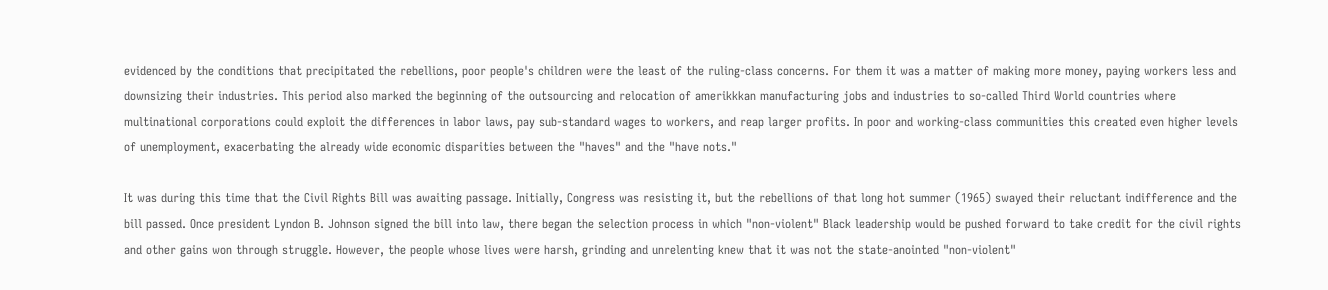evidenced by the conditions that precipitated the rebellions, poor people's children were the least of the ruling-class concerns. For them it was a matter of making more money, paying workers less and downsizing their industries. This period also marked the beginning of the outsourcing and relocation of amerikkkan manufacturing jobs and industries to so-called Third World countries where multinational corporations could exploit the differences in labor laws, pay sub-standard wages to workers, and reap larger profits. In poor and working-class communities this created even higher levels of unemployment, exacerbating the already wide economic disparities between the "haves" and the "have nots."

It was during this time that the Civil Rights Bill was awaiting passage. Initially, Congress was resisting it, but the rebellions of that long hot summer (1965) swayed their reluctant indifference and the bill passed. Once president Lyndon B. Johnson signed the bill into law, there began the selection process in which "non-violent" Black leadership would be pushed forward to take credit for the civil rights and other gains won through struggle. However, the people whose lives were harsh, grinding and unrelenting knew that it was not the state-anointed "non-violent"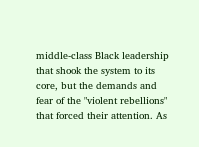middle-class Black leadership that shook the system to its core, but the demands and fear of the "violent rebellions" that forced their attention. As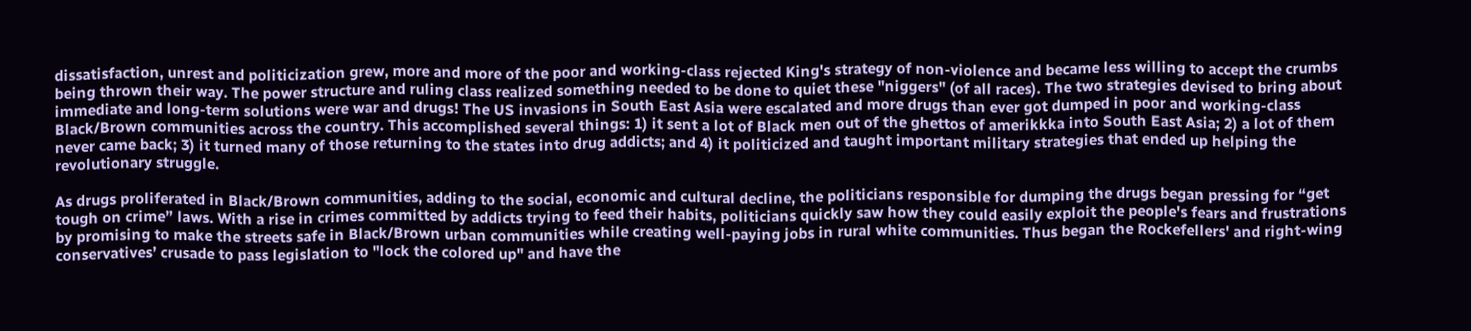dissatisfaction, unrest and politicization grew, more and more of the poor and working-class rejected King's strategy of non-violence and became less willing to accept the crumbs being thrown their way. The power structure and ruling class realized something needed to be done to quiet these "niggers" (of all races). The two strategies devised to bring about immediate and long-term solutions were war and drugs! The US invasions in South East Asia were escalated and more drugs than ever got dumped in poor and working-class Black/Brown communities across the country. This accomplished several things: 1) it sent a lot of Black men out of the ghettos of amerikkka into South East Asia; 2) a lot of them never came back; 3) it turned many of those returning to the states into drug addicts; and 4) it politicized and taught important military strategies that ended up helping the revolutionary struggle.

As drugs proliferated in Black/Brown communities, adding to the social, economic and cultural decline, the politicians responsible for dumping the drugs began pressing for “get tough on crime” laws. With a rise in crimes committed by addicts trying to feed their habits, politicians quickly saw how they could easily exploit the people's fears and frustrations by promising to make the streets safe in Black/Brown urban communities while creating well-paying jobs in rural white communities. Thus began the Rockefellers' and right-wing conservatives’ crusade to pass legislation to "lock the colored up" and have the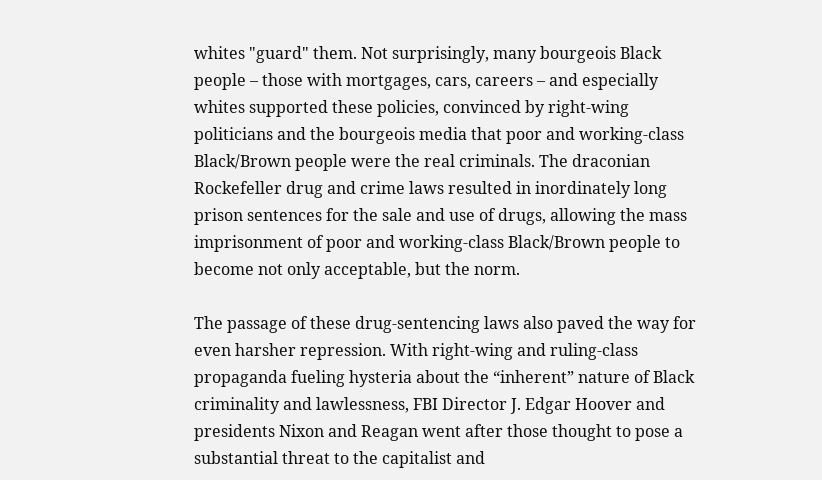whites "guard" them. Not surprisingly, many bourgeois Black people – those with mortgages, cars, careers – and especially whites supported these policies, convinced by right-wing politicians and the bourgeois media that poor and working-class Black/Brown people were the real criminals. The draconian Rockefeller drug and crime laws resulted in inordinately long prison sentences for the sale and use of drugs, allowing the mass imprisonment of poor and working-class Black/Brown people to become not only acceptable, but the norm.

The passage of these drug-sentencing laws also paved the way for even harsher repression. With right-wing and ruling-class propaganda fueling hysteria about the “inherent” nature of Black criminality and lawlessness, FBI Director J. Edgar Hoover and presidents Nixon and Reagan went after those thought to pose a substantial threat to the capitalist and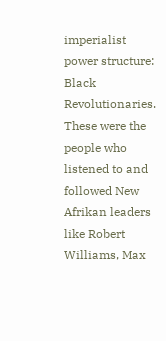imperialist power structure: Black Revolutionaries. These were the people who listened to and followed New Afrikan leaders like Robert Williams, Max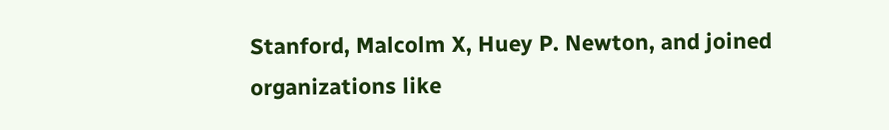Stanford, Malcolm X, Huey P. Newton, and joined organizations like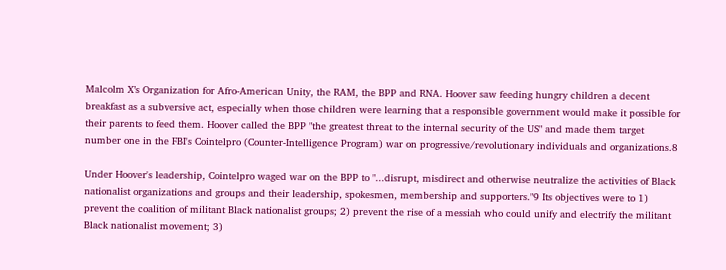Malcolm X’s Organization for Afro-American Unity, the RAM, the BPP and RNA. Hoover saw feeding hungry children a decent breakfast as a subversive act, especially when those children were learning that a responsible government would make it possible for their parents to feed them. Hoover called the BPP "the greatest threat to the internal security of the US" and made them target number one in the FBI's Cointelpro (Counter-Intelligence Program) war on progressive/revolutionary individuals and organizations.8

Under Hoover's leadership, Cointelpro waged war on the BPP to "...disrupt, misdirect and otherwise neutralize the activities of Black nationalist organizations and groups and their leadership, spokesmen, membership and supporters."9 Its objectives were to 1) prevent the coalition of militant Black nationalist groups; 2) prevent the rise of a messiah who could unify and electrify the militant Black nationalist movement; 3)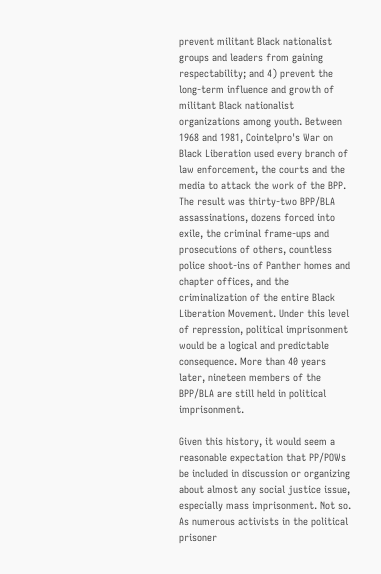prevent militant Black nationalist groups and leaders from gaining respectability; and 4) prevent the long-term influence and growth of militant Black nationalist organizations among youth. Between 1968 and 1981, Cointelpro's War on Black Liberation used every branch of law enforcement, the courts and the media to attack the work of the BPP. The result was thirty-two BPP/BLA assassinations, dozens forced into exile, the criminal frame-ups and prosecutions of others, countless police shoot-ins of Panther homes and chapter offices, and the criminalization of the entire Black Liberation Movement. Under this level of repression, political imprisonment would be a logical and predictable consequence. More than 40 years later, nineteen members of the BPP/BLA are still held in political imprisonment.

Given this history, it would seem a reasonable expectation that PP/POWs be included in discussion or organizing about almost any social justice issue, especially mass imprisonment. Not so. As numerous activists in the political prisoner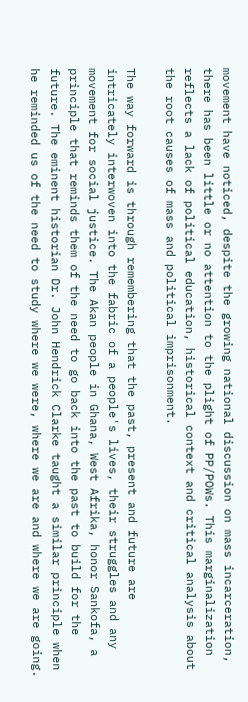movement have noticed, despite the growing national discussion on mass incarceration, there has been little or no attention to the plight of PP/POWs. This marginalization reflects a lack of political education, historical context and critical analysis about the root causes of mass and political imprisonment.

The way forward is through remembering that the past, present and future are intricately interwoven into the fabric of a people's lives, their struggles and any movement for social justice. The Akan people in Ghana, West Afrika, honor Sankofa, a principle that reminds them of the need to go back into the past to build for the future. The eminent historian Dr. John Hendrick Clarke taught a similar principle when he reminded us of the need to study where we were, where we are and where we are going.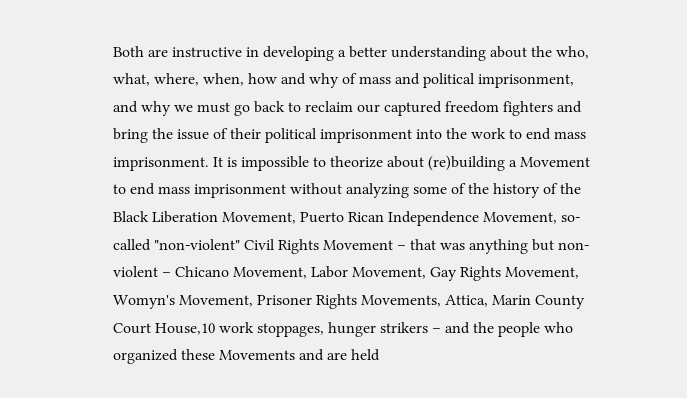Both are instructive in developing a better understanding about the who, what, where, when, how and why of mass and political imprisonment, and why we must go back to reclaim our captured freedom fighters and bring the issue of their political imprisonment into the work to end mass imprisonment. It is impossible to theorize about (re)building a Movement to end mass imprisonment without analyzing some of the history of the Black Liberation Movement, Puerto Rican Independence Movement, so-called "non-violent" Civil Rights Movement – that was anything but non-violent – Chicano Movement, Labor Movement, Gay Rights Movement, Womyn's Movement, Prisoner Rights Movements, Attica, Marin County Court House,10 work stoppages, hunger strikers – and the people who organized these Movements and are held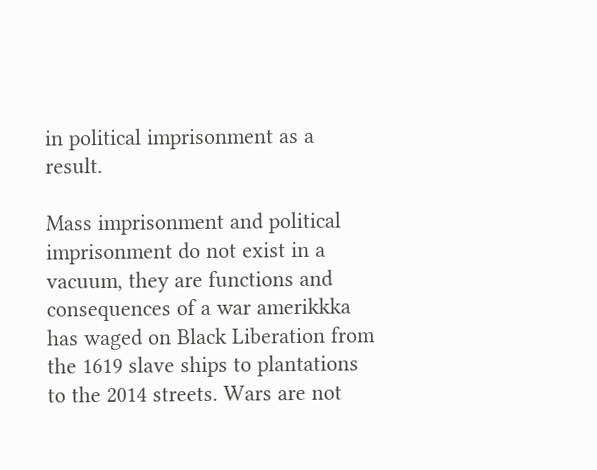in political imprisonment as a result.

Mass imprisonment and political imprisonment do not exist in a vacuum, they are functions and consequences of a war amerikkka has waged on Black Liberation from the 1619 slave ships to plantations to the 2014 streets. Wars are not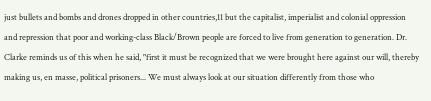just bullets and bombs and drones dropped in other countries,11 but the capitalist, imperialist and colonial oppression and repression that poor and working-class Black/Brown people are forced to live from generation to generation. Dr. Clarke reminds us of this when he said, "first it must be recognized that we were brought here against our will, thereby making us, en masse, political prisoners... We must always look at our situation differently from those who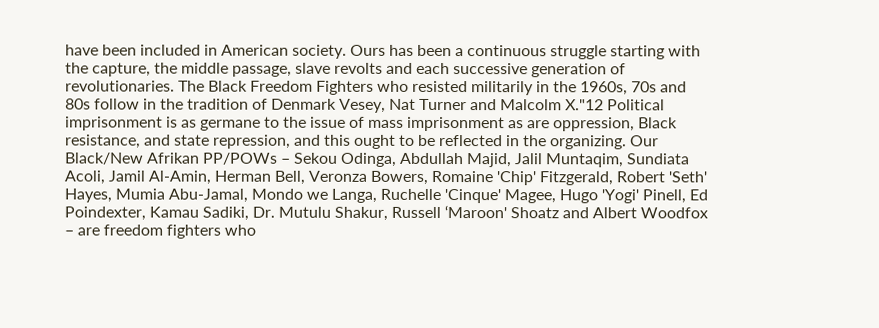have been included in American society. Ours has been a continuous struggle starting with the capture, the middle passage, slave revolts and each successive generation of revolutionaries. The Black Freedom Fighters who resisted militarily in the 1960s, 70s and 80s follow in the tradition of Denmark Vesey, Nat Turner and Malcolm X."12 Political imprisonment is as germane to the issue of mass imprisonment as are oppression, Black resistance, and state repression, and this ought to be reflected in the organizing. Our Black/New Afrikan PP/POWs – Sekou Odinga, Abdullah Majid, Jalil Muntaqim, Sundiata Acoli, Jamil Al-Amin, Herman Bell, Veronza Bowers, Romaine 'Chip' Fitzgerald, Robert 'Seth' Hayes, Mumia Abu-Jamal, Mondo we Langa, Ruchelle 'Cinque' Magee, Hugo 'Yogi' Pinell, Ed Poindexter, Kamau Sadiki, Dr. Mutulu Shakur, Russell ‘Maroon' Shoatz and Albert Woodfox – are freedom fighters who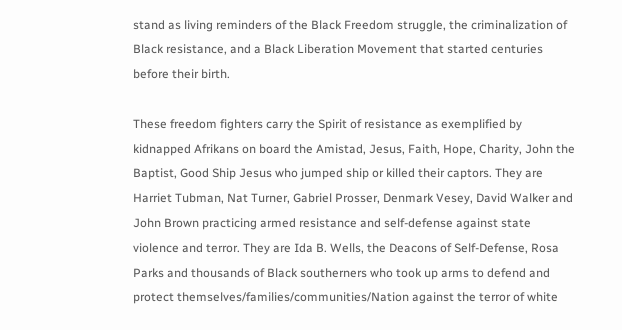stand as living reminders of the Black Freedom struggle, the criminalization of Black resistance, and a Black Liberation Movement that started centuries before their birth.

These freedom fighters carry the Spirit of resistance as exemplified by kidnapped Afrikans on board the Amistad, Jesus, Faith, Hope, Charity, John the Baptist, Good Ship Jesus who jumped ship or killed their captors. They are Harriet Tubman, Nat Turner, Gabriel Prosser, Denmark Vesey, David Walker and John Brown practicing armed resistance and self-defense against state violence and terror. They are Ida B. Wells, the Deacons of Self-Defense, Rosa Parks and thousands of Black southerners who took up arms to defend and protect themselves/families/communities/Nation against the terror of white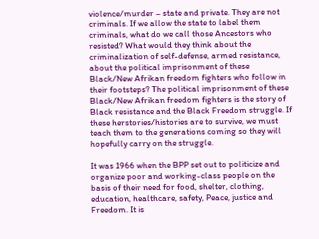violence/murder – state and private. They are not criminals. If we allow the state to label them criminals, what do we call those Ancestors who resisted? What would they think about the criminalization of self-defense, armed resistance, about the political imprisonment of these Black/New Afrikan freedom fighters who follow in their footsteps? The political imprisonment of these Black/New Afrikan freedom fighters is the story of Black resistance and the Black Freedom struggle. If these herstories/histories are to survive, we must teach them to the generations coming so they will hopefully carry on the struggle.

It was 1966 when the BPP set out to politicize and organize poor and working-class people on the basis of their need for food, shelter, clothing, education, healthcare, safety, Peace, justice and Freedom. It is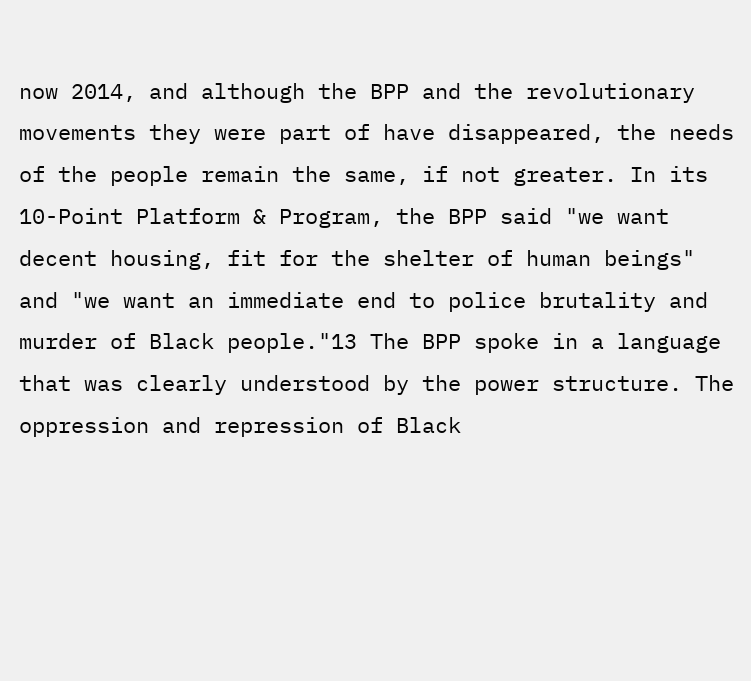now 2014, and although the BPP and the revolutionary movements they were part of have disappeared, the needs of the people remain the same, if not greater. In its 10-Point Platform & Program, the BPP said "we want decent housing, fit for the shelter of human beings" and "we want an immediate end to police brutality and murder of Black people."13 The BPP spoke in a language that was clearly understood by the power structure. The oppression and repression of Black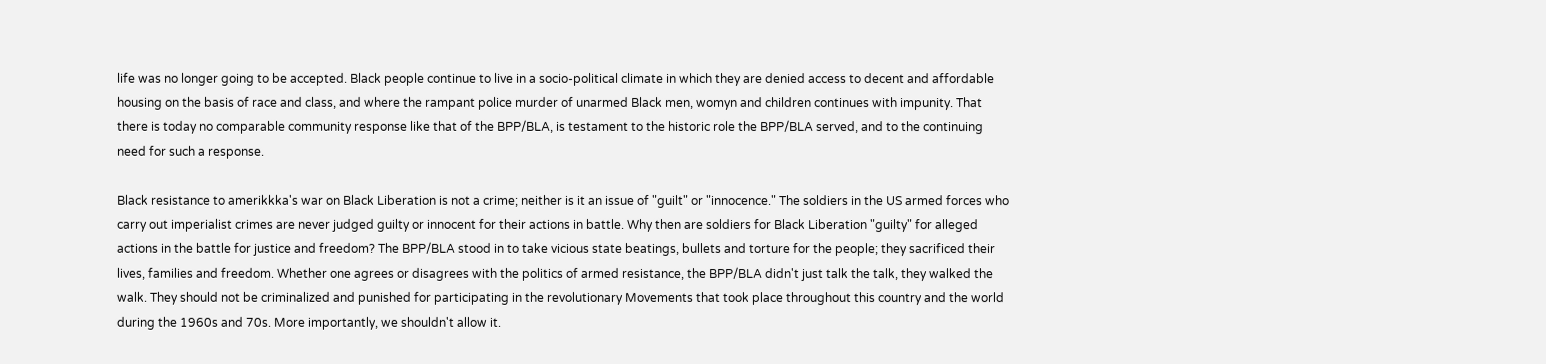life was no longer going to be accepted. Black people continue to live in a socio-political climate in which they are denied access to decent and affordable housing on the basis of race and class, and where the rampant police murder of unarmed Black men, womyn and children continues with impunity. That there is today no comparable community response like that of the BPP/BLA, is testament to the historic role the BPP/BLA served, and to the continuing need for such a response.

Black resistance to amerikkka's war on Black Liberation is not a crime; neither is it an issue of "guilt" or "innocence." The soldiers in the US armed forces who carry out imperialist crimes are never judged guilty or innocent for their actions in battle. Why then are soldiers for Black Liberation "guilty" for alleged actions in the battle for justice and freedom? The BPP/BLA stood in to take vicious state beatings, bullets and torture for the people; they sacrificed their lives, families and freedom. Whether one agrees or disagrees with the politics of armed resistance, the BPP/BLA didn't just talk the talk, they walked the walk. They should not be criminalized and punished for participating in the revolutionary Movements that took place throughout this country and the world during the 1960s and 70s. More importantly, we shouldn't allow it.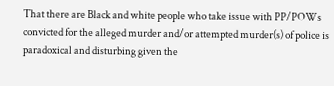That there are Black and white people who take issue with PP/POWs convicted for the alleged murder and/or attempted murder(s) of police is paradoxical and disturbing given the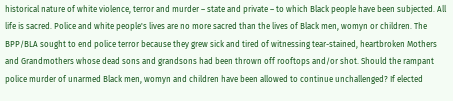historical nature of white violence, terror and murder – state and private – to which Black people have been subjected. All life is sacred. Police and white people's lives are no more sacred than the lives of Black men, womyn or children. The BPP/BLA sought to end police terror because they grew sick and tired of witnessing tear-stained, heartbroken Mothers and Grandmothers whose dead sons and grandsons had been thrown off rooftops and/or shot. Should the rampant police murder of unarmed Black men, womyn and children have been allowed to continue unchallenged? If elected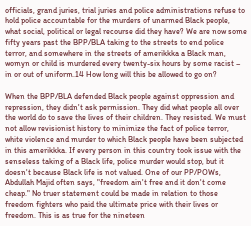officials, grand juries, trial juries and police administrations refuse to hold police accountable for the murders of unarmed Black people, what social, political or legal recourse did they have? We are now some fifty years past the BPP/BLA taking to the streets to end police terror, and somewhere in the streets of amerikkka a Black man, womyn or child is murdered every twenty-six hours by some racist – in or out of uniform.14 How long will this be allowed to go on?

When the BPP/BLA defended Black people against oppression and repression, they didn't ask permission. They did what people all over the world do to save the lives of their children. They resisted. We must not allow revisionist history to minimize the fact of police terror, white violence and murder to which Black people have been subjected in this amerikkka. If every person in this country took issue with the senseless taking of a Black life, police murder would stop, but it doesn't because Black life is not valued. One of our PP/POWs, Abdullah Majid often says, "freedom ain't free and it don't come cheap." No truer statement could be made in relation to those freedom fighters who paid the ultimate price with their lives or freedom. This is as true for the nineteen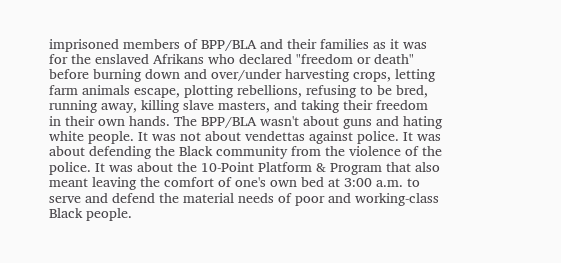imprisoned members of BPP/BLA and their families as it was for the enslaved Afrikans who declared "freedom or death" before burning down and over/under harvesting crops, letting farm animals escape, plotting rebellions, refusing to be bred, running away, killing slave masters, and taking their freedom in their own hands. The BPP/BLA wasn't about guns and hating white people. It was not about vendettas against police. It was about defending the Black community from the violence of the police. It was about the 10-Point Platform & Program that also meant leaving the comfort of one's own bed at 3:00 a.m. to serve and defend the material needs of poor and working-class Black people.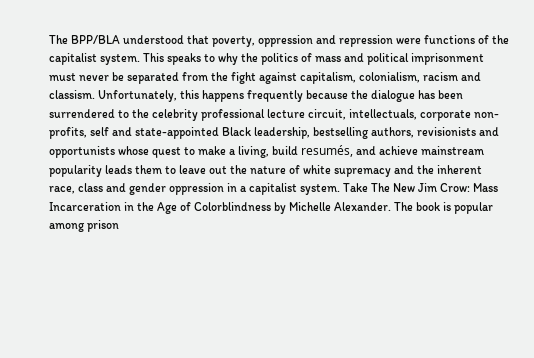The BPP/BLA understood that poverty, oppression and repression were functions of the capitalist system. This speaks to why the politics of mass and political imprisonment must never be separated from the fight against capitalism, colonialism, racism and classism. Unfortunately, this happens frequently because the dialogue has been surrendered to the celebrity professional lecture circuit, intellectuals, corporate non-profits, self and state-appointed Black leadership, bestselling authors, revisionists and opportunists whose quest to make a living, build resumés, and achieve mainstream popularity leads them to leave out the nature of white supremacy and the inherent race, class and gender oppression in a capitalist system. Take The New Jim Crow: Mass Incarceration in the Age of Colorblindness by Michelle Alexander. The book is popular among prison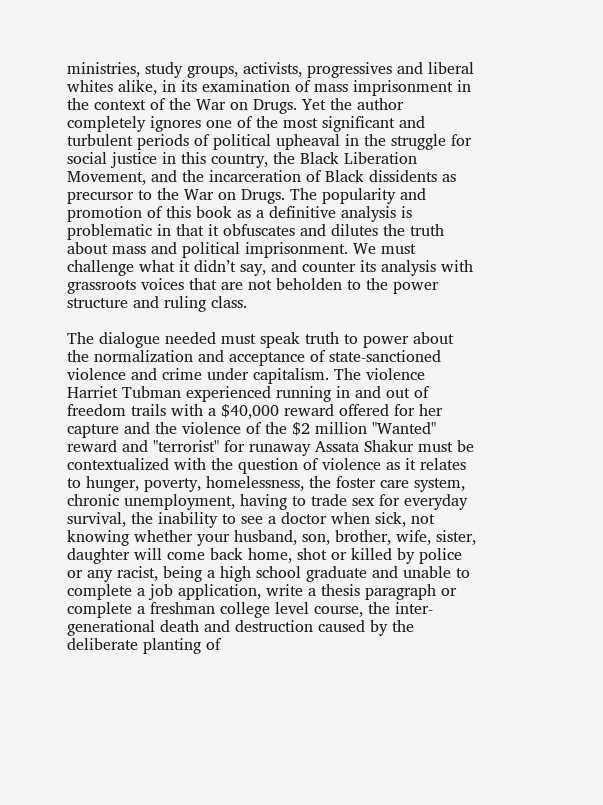ministries, study groups, activists, progressives and liberal whites alike, in its examination of mass imprisonment in the context of the War on Drugs. Yet the author completely ignores one of the most significant and turbulent periods of political upheaval in the struggle for social justice in this country, the Black Liberation Movement, and the incarceration of Black dissidents as precursor to the War on Drugs. The popularity and promotion of this book as a definitive analysis is problematic in that it obfuscates and dilutes the truth about mass and political imprisonment. We must challenge what it didn’t say, and counter its analysis with grassroots voices that are not beholden to the power structure and ruling class.

The dialogue needed must speak truth to power about the normalization and acceptance of state-sanctioned violence and crime under capitalism. The violence Harriet Tubman experienced running in and out of freedom trails with a $40,000 reward offered for her capture and the violence of the $2 million "Wanted" reward and "terrorist" for runaway Assata Shakur must be contextualized with the question of violence as it relates to hunger, poverty, homelessness, the foster care system, chronic unemployment, having to trade sex for everyday survival, the inability to see a doctor when sick, not knowing whether your husband, son, brother, wife, sister, daughter will come back home, shot or killed by police or any racist, being a high school graduate and unable to complete a job application, write a thesis paragraph or complete a freshman college level course, the inter-generational death and destruction caused by the deliberate planting of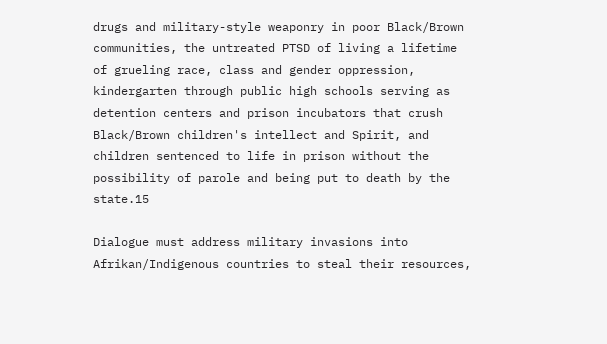drugs and military-style weaponry in poor Black/Brown communities, the untreated PTSD of living a lifetime of grueling race, class and gender oppression, kindergarten through public high schools serving as detention centers and prison incubators that crush Black/Brown children's intellect and Spirit, and children sentenced to life in prison without the possibility of parole and being put to death by the state.15

Dialogue must address military invasions into Afrikan/Indigenous countries to steal their resources,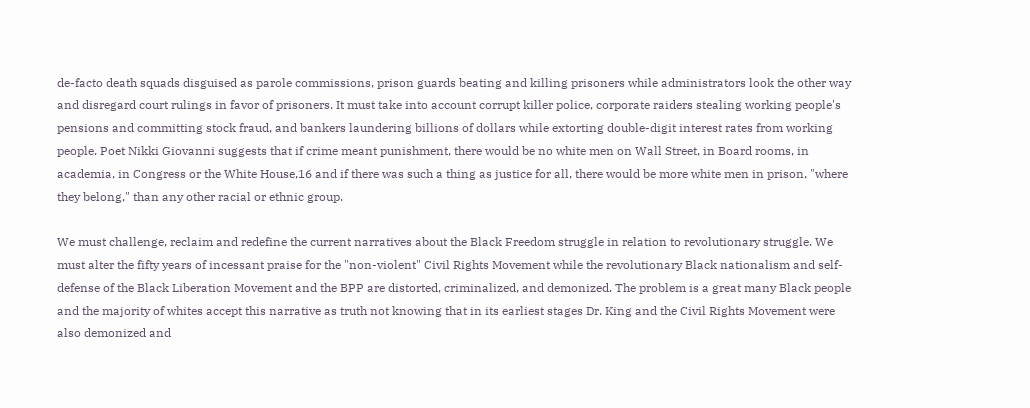de-facto death squads disguised as parole commissions, prison guards beating and killing prisoners while administrators look the other way and disregard court rulings in favor of prisoners. It must take into account corrupt killer police, corporate raiders stealing working people's pensions and committing stock fraud, and bankers laundering billions of dollars while extorting double-digit interest rates from working people. Poet Nikki Giovanni suggests that if crime meant punishment, there would be no white men on Wall Street, in Board rooms, in academia, in Congress or the White House,16 and if there was such a thing as justice for all, there would be more white men in prison, "where they belong," than any other racial or ethnic group.

We must challenge, reclaim and redefine the current narratives about the Black Freedom struggle in relation to revolutionary struggle. We must alter the fifty years of incessant praise for the "non-violent" Civil Rights Movement while the revolutionary Black nationalism and self-defense of the Black Liberation Movement and the BPP are distorted, criminalized, and demonized. The problem is a great many Black people and the majority of whites accept this narrative as truth not knowing that in its earliest stages Dr. King and the Civil Rights Movement were also demonized and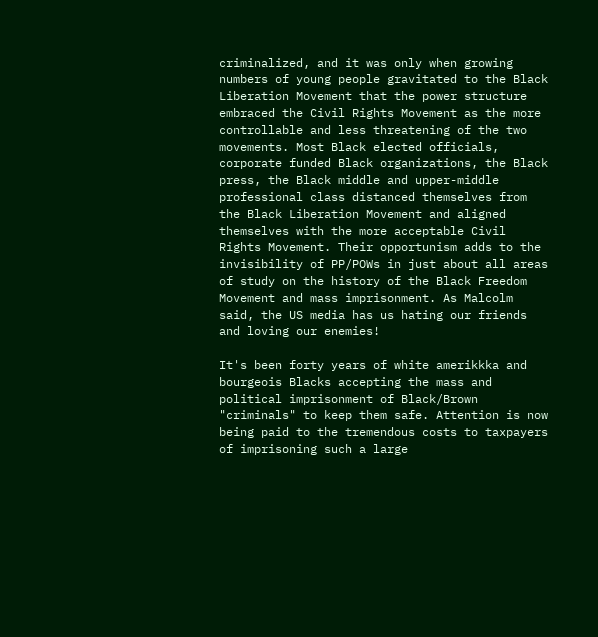criminalized, and it was only when growing numbers of young people gravitated to the Black Liberation Movement that the power structure embraced the Civil Rights Movement as the more controllable and less threatening of the two movements. Most Black elected officials, corporate funded Black organizations, the Black press, the Black middle and upper-middle professional class distanced themselves from the Black Liberation Movement and aligned themselves with the more acceptable Civil Rights Movement. Their opportunism adds to the invisibility of PP/POWs in just about all areas of study on the history of the Black Freedom Movement and mass imprisonment. As Malcolm said, the US media has us hating our friends and loving our enemies!

It's been forty years of white amerikkka and bourgeois Blacks accepting the mass and political imprisonment of Black/Brown "criminals" to keep them safe. Attention is now being paid to the tremendous costs to taxpayers of imprisoning such a large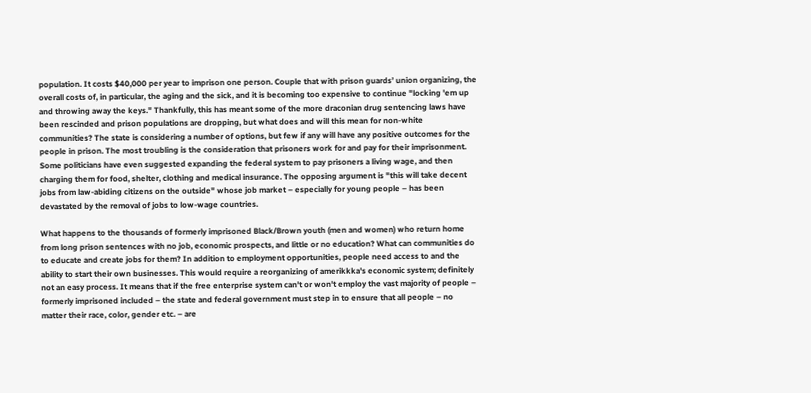population. It costs $40,000 per year to imprison one person. Couple that with prison guards’ union organizing, the overall costs of, in particular, the aging and the sick, and it is becoming too expensive to continue "locking 'em up and throwing away the keys." Thankfully, this has meant some of the more draconian drug sentencing laws have been rescinded and prison populations are dropping, but what does and will this mean for non-white communities? The state is considering a number of options, but few if any will have any positive outcomes for the people in prison. The most troubling is the consideration that prisoners work for and pay for their imprisonment. Some politicians have even suggested expanding the federal system to pay prisoners a living wage, and then charging them for food, shelter, clothing and medical insurance. The opposing argument is "this will take decent jobs from law-abiding citizens on the outside" whose job market – especially for young people – has been devastated by the removal of jobs to low-wage countries.

What happens to the thousands of formerly imprisoned Black/Brown youth (men and women) who return home from long prison sentences with no job, economic prospects, and little or no education? What can communities do to educate and create jobs for them? In addition to employment opportunities, people need access to and the ability to start their own businesses. This would require a reorganizing of amerikkka's economic system; definitely not an easy process. It means that if the free enterprise system can't or won't employ the vast majority of people – formerly imprisoned included – the state and federal government must step in to ensure that all people – no matter their race, color, gender etc. – are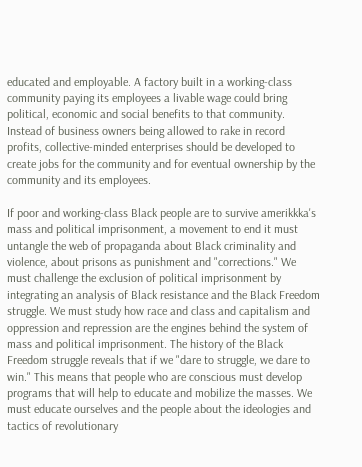educated and employable. A factory built in a working-class community paying its employees a livable wage could bring political, economic and social benefits to that community. Instead of business owners being allowed to rake in record profits, collective-minded enterprises should be developed to create jobs for the community and for eventual ownership by the community and its employees.

If poor and working-class Black people are to survive amerikkka's mass and political imprisonment, a movement to end it must untangle the web of propaganda about Black criminality and violence, about prisons as punishment and "corrections." We must challenge the exclusion of political imprisonment by integrating an analysis of Black resistance and the Black Freedom struggle. We must study how race and class and capitalism and oppression and repression are the engines behind the system of mass and political imprisonment. The history of the Black Freedom struggle reveals that if we "dare to struggle, we dare to win." This means that people who are conscious must develop programs that will help to educate and mobilize the masses. We must educate ourselves and the people about the ideologies and tactics of revolutionary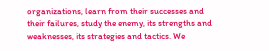organizations, learn from their successes and their failures, study the enemy, its strengths and weaknesses, its strategies and tactics. We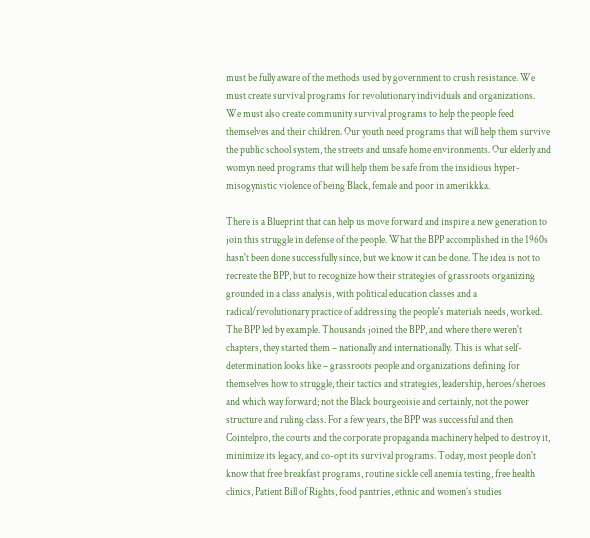must be fully aware of the methods used by government to crush resistance. We must create survival programs for revolutionary individuals and organizations. We must also create community survival programs to help the people feed themselves and their children. Our youth need programs that will help them survive the public school system, the streets and unsafe home environments. Our elderly and womyn need programs that will help them be safe from the insidious hyper-misogynistic violence of being Black, female and poor in amerikkka.

There is a Blueprint that can help us move forward and inspire a new generation to join this struggle in defense of the people. What the BPP accomplished in the 1960s hasn't been done successfully since, but we know it can be done. The idea is not to recreate the BPP, but to recognize how their strategies of grassroots organizing grounded in a class analysis, with political education classes and a radical/revolutionary practice of addressing the people's materials needs, worked. The BPP led by example. Thousands joined the BPP, and where there weren't chapters, they started them – nationally and internationally. This is what self-determination looks like – grassroots people and organizations defining for themselves how to struggle, their tactics and strategies, leadership, heroes/sheroes and which way forward; not the Black bourgeoisie and certainly, not the power structure and ruling class. For a few years, the BPP was successful and then Cointelpro, the courts and the corporate propaganda machinery helped to destroy it, minimize its legacy, and co-opt its survival programs. Today, most people don't know that free breakfast programs, routine sickle cell anemia testing, free health clinics, Patient Bill of Rights, food pantries, ethnic and women’s studies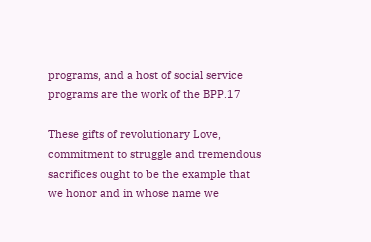programs, and a host of social service programs are the work of the BPP.17

These gifts of revolutionary Love, commitment to struggle and tremendous sacrifices ought to be the example that we honor and in whose name we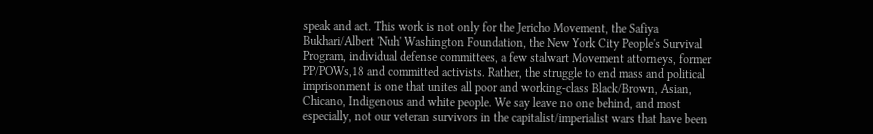speak and act. This work is not only for the Jericho Movement, the Safiya Bukhari/Albert 'Nuh' Washington Foundation, the New York City People's Survival Program, individual defense committees, a few stalwart Movement attorneys, former PP/POWs,18 and committed activists. Rather, the struggle to end mass and political imprisonment is one that unites all poor and working-class Black/Brown, Asian, Chicano, Indigenous and white people. We say leave no one behind, and most especially, not our veteran survivors in the capitalist/imperialist wars that have been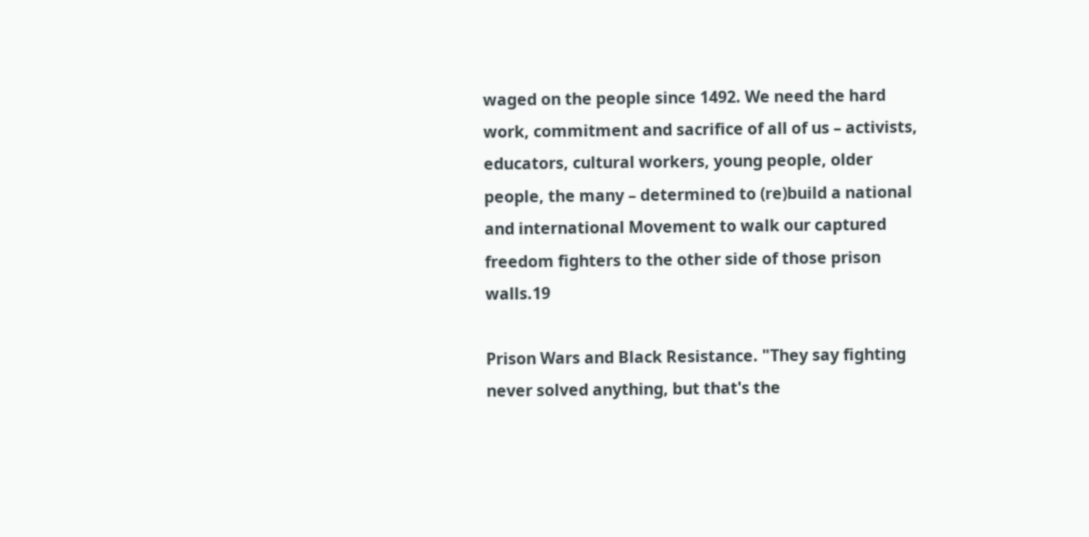waged on the people since 1492. We need the hard work, commitment and sacrifice of all of us – activists, educators, cultural workers, young people, older people, the many – determined to (re)build a national and international Movement to walk our captured freedom fighters to the other side of those prison walls.19

Prison Wars and Black Resistance. "They say fighting never solved anything, but that's the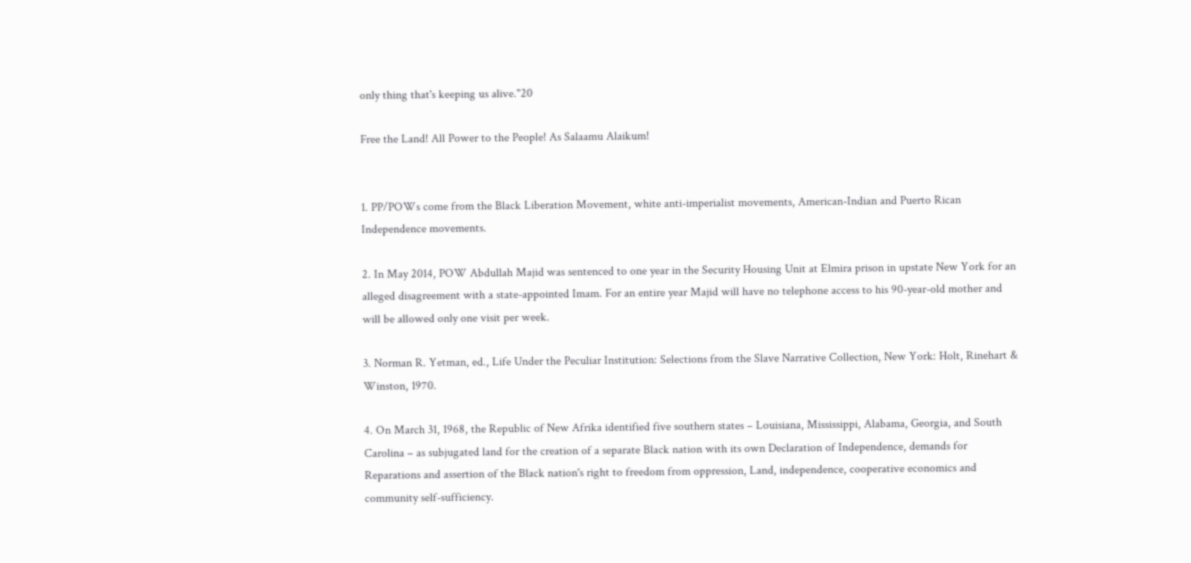only thing that's keeping us alive."20

Free the Land! All Power to the People! As Salaamu Alaikum!


1. PP/POWs come from the Black Liberation Movement, white anti-imperialist movements, American-Indian and Puerto Rican Independence movements.

2. In May 2014, POW Abdullah Majid was sentenced to one year in the Security Housing Unit at Elmira prison in upstate New York for an alleged disagreement with a state-appointed Imam. For an entire year Majid will have no telephone access to his 90-year-old mother and will be allowed only one visit per week.

3. Norman R. Yetman, ed., Life Under the Peculiar Institution: Selections from the Slave Narrative Collection, New York: Holt, Rinehart & Winston, 1970.

4. On March 31, 1968, the Republic of New Afrika identified five southern states – Louisiana, Mississippi, Alabama, Georgia, and South Carolina – as subjugated land for the creation of a separate Black nation with its own Declaration of Independence, demands for Reparations and assertion of the Black nation's right to freedom from oppression, Land, independence, cooperative economics and community self-sufficiency.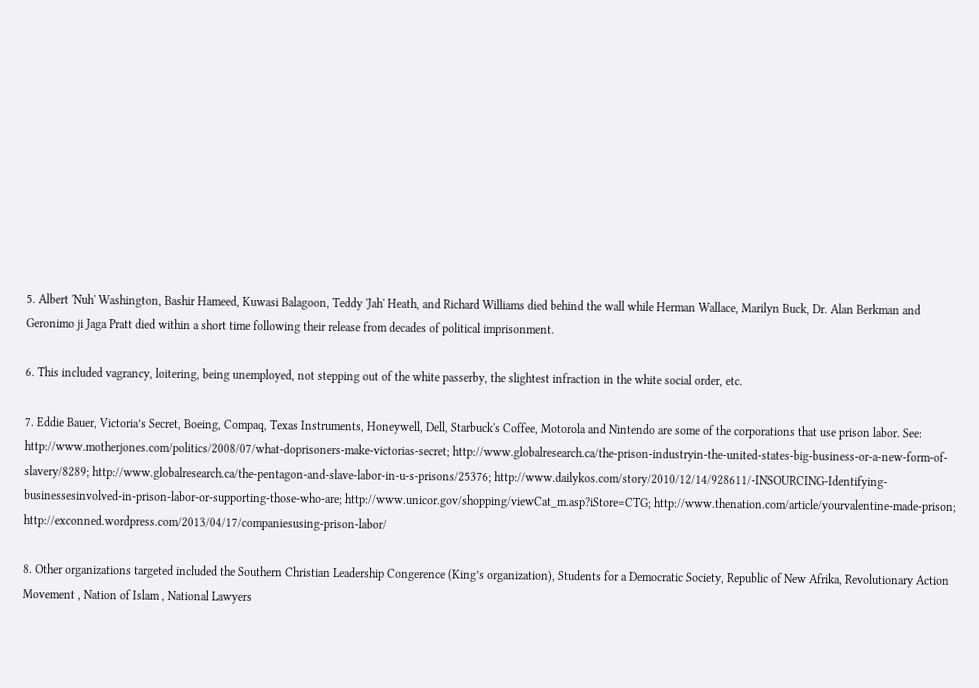5. Albert 'Nuh' Washington, Bashir Hameed, Kuwasi Balagoon, Teddy 'Jah' Heath, and Richard Williams died behind the wall while Herman Wallace, Marilyn Buck, Dr. Alan Berkman and Geronimo ji Jaga Pratt died within a short time following their release from decades of political imprisonment.

6. This included vagrancy, loitering, being unemployed, not stepping out of the white passerby, the slightest infraction in the white social order, etc.

7. Eddie Bauer, Victoria’s Secret, Boeing, Compaq, Texas Instruments, Honeywell, Dell, Starbuck's Coffee, Motorola and Nintendo are some of the corporations that use prison labor. See: http://www.motherjones.com/politics/2008/07/what-doprisoners-make-victorias-secret; http://www.globalresearch.ca/the-prison-industryin-the-united-states-big-business-or-a-new-form-of-slavery/8289; http://www.globalresearch.ca/the-pentagon-and-slave-labor-in-u-s-prisons/25376; http://www.dailykos.com/story/2010/12/14/928611/-INSOURCING-Identifying-businessesinvolved-in-prison-labor-or-supporting-those-who-are; http://www.unicor.gov/shopping/viewCat_m.asp?iStore=CTG; http://www.thenation.com/article/yourvalentine-made-prison; http://exconned.wordpress.com/2013/04/17/companiesusing-prison-labor/

8. Other organizations targeted included the Southern Christian Leadership Congerence (King’s organization), Students for a Democratic Society, Republic of New Afrika, Revolutionary Action Movement , Nation of Islam , National Lawyers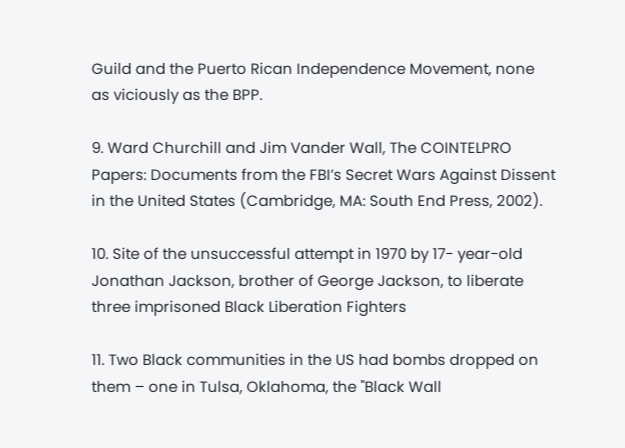Guild and the Puerto Rican Independence Movement, none as viciously as the BPP.

9. Ward Churchill and Jim Vander Wall, The COINTELPRO Papers: Documents from the FBI’s Secret Wars Against Dissent in the United States (Cambridge, MA: South End Press, 2002).

10. Site of the unsuccessful attempt in 1970 by 17- year-old Jonathan Jackson, brother of George Jackson, to liberate three imprisoned Black Liberation Fighters

11. Two Black communities in the US had bombs dropped on them – one in Tulsa, Oklahoma, the "Black Wall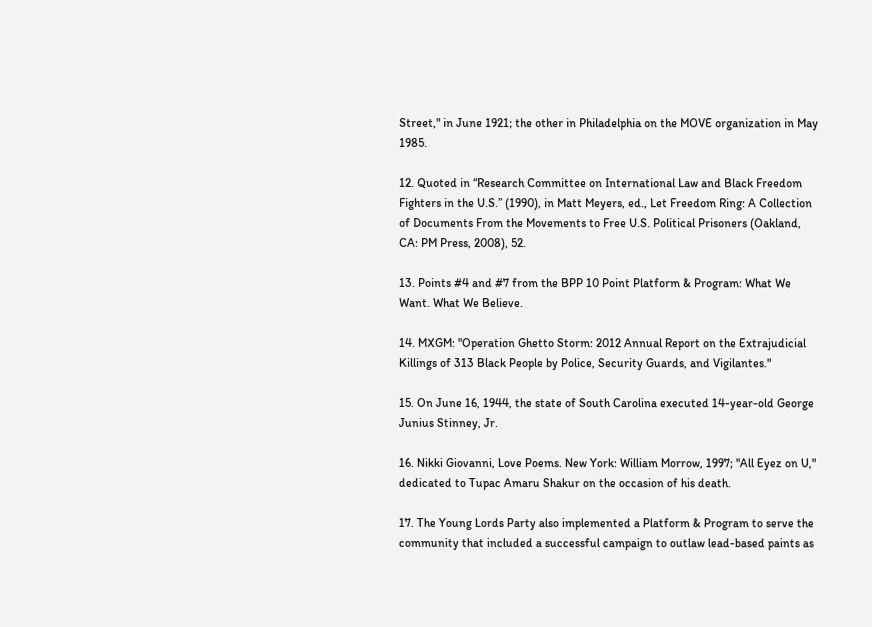Street," in June 1921; the other in Philadelphia on the MOVE organization in May 1985.

12. Quoted in “Research Committee on International Law and Black Freedom Fighters in the U.S.” (1990), in Matt Meyers, ed., Let Freedom Ring: A Collection of Documents From the Movements to Free U.S. Political Prisoners (Oakland, CA: PM Press, 2008), 52.

13. Points #4 and #7 from the BPP 10 Point Platform & Program: What We Want. What We Believe.

14. MXGM: "Operation Ghetto Storm: 2012 Annual Report on the Extrajudicial Killings of 313 Black People by Police, Security Guards, and Vigilantes."

15. On June 16, 1944, the state of South Carolina executed 14-year-old George Junius Stinney, Jr.

16. Nikki Giovanni, Love Poems. New York: William Morrow, 1997; "All Eyez on U," dedicated to Tupac Amaru Shakur on the occasion of his death.

17. The Young Lords Party also implemented a Platform & Program to serve the community that included a successful campaign to outlaw lead-based paints as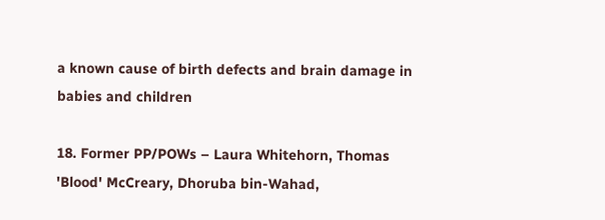a known cause of birth defects and brain damage in babies and children

18. Former PP/POWs – Laura Whitehorn, Thomas 'Blood' McCreary, Dhoruba bin-Wahad,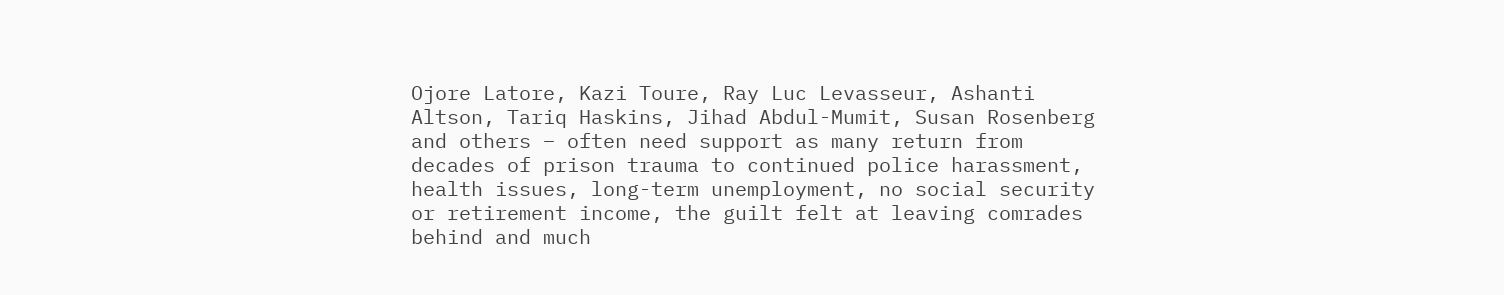Ojore Latore, Kazi Toure, Ray Luc Levasseur, Ashanti Altson, Tariq Haskins, Jihad Abdul-Mumit, Susan Rosenberg and others – often need support as many return from decades of prison trauma to continued police harassment, health issues, long-term unemployment, no social security or retirement income, the guilt felt at leaving comrades behind and much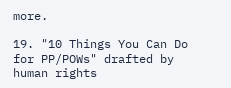more.

19. "10 Things You Can Do for PP/POWs" drafted by human rights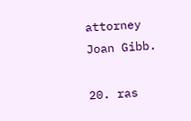attorney Joan Gibb.

20. ras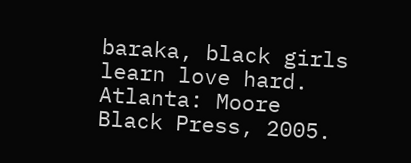baraka, black girls learn love hard. Atlanta: Moore Black Press, 2005.